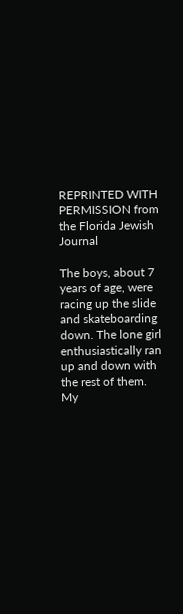REPRINTED WITH PERMISSION from the Florida Jewish Journal

The boys, about 7 years of age, were racing up the slide and skateboarding down. The lone girl enthusiastically ran up and down with the rest of them. My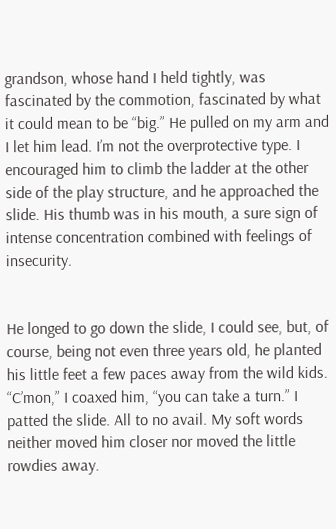grandson, whose hand I held tightly, was fascinated by the commotion, fascinated by what it could mean to be “big.” He pulled on my arm and I let him lead. I’m not the overprotective type. I encouraged him to climb the ladder at the other side of the play structure, and he approached the slide. His thumb was in his mouth, a sure sign of intense concentration combined with feelings of insecurity.


He longed to go down the slide, I could see, but, of course, being not even three years old, he planted his little feet a few paces away from the wild kids. “C’mon,” I coaxed him, “you can take a turn.” I patted the slide. All to no avail. My soft words neither moved him closer nor moved the little rowdies away.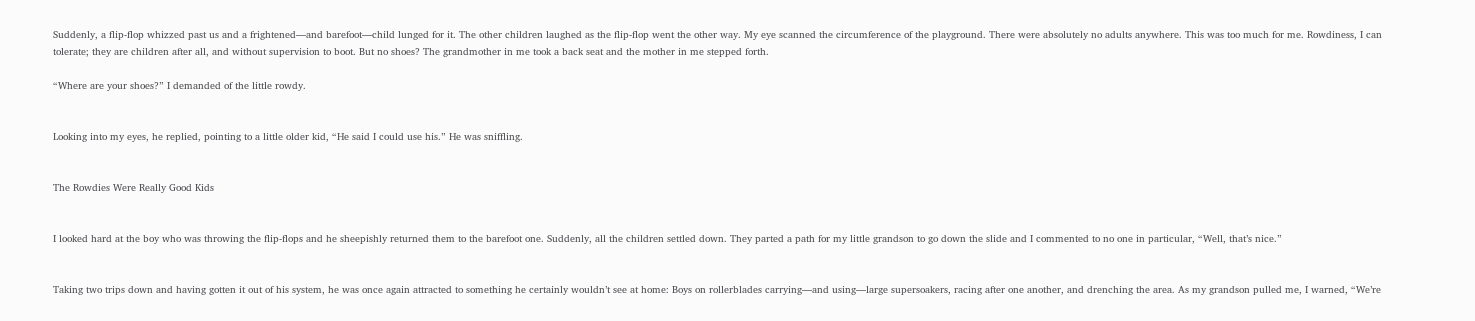Suddenly, a flip-flop whizzed past us and a frightened—and barefoot—child lunged for it. The other children laughed as the flip-flop went the other way. My eye scanned the circumference of the playground. There were absolutely no adults anywhere. This was too much for me. Rowdiness, I can tolerate; they are children after all, and without supervision to boot. But no shoes? The grandmother in me took a back seat and the mother in me stepped forth.

“Where are your shoes?” I demanded of the little rowdy.


Looking into my eyes, he replied, pointing to a little older kid, “He said I could use his.” He was sniffling.


The Rowdies Were Really Good Kids


I looked hard at the boy who was throwing the flip-flops and he sheepishly returned them to the barefoot one. Suddenly, all the children settled down. They parted a path for my little grandson to go down the slide and I commented to no one in particular, “Well, that’s nice.”


Taking two trips down and having gotten it out of his system, he was once again attracted to something he certainly wouldn’t see at home: Boys on rollerblades carrying—and using—large supersoakers, racing after one another, and drenching the area. As my grandson pulled me, I warned, “We’re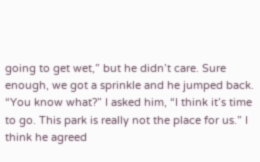going to get wet,” but he didn’t care. Sure enough, we got a sprinkle and he jumped back. “You know what?” I asked him, “I think it’s time to go. This park is really not the place for us.” I think he agreed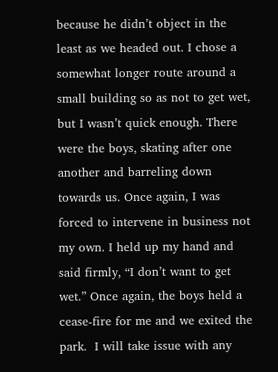because he didn’t object in the least as we headed out. I chose a somewhat longer route around a small building so as not to get wet, but I wasn’t quick enough. There were the boys, skating after one another and barreling down towards us. Once again, I was forced to intervene in business not my own. I held up my hand and said firmly, “I don’t want to get wet.” Once again, the boys held a cease-fire for me and we exited the park.  I will take issue with any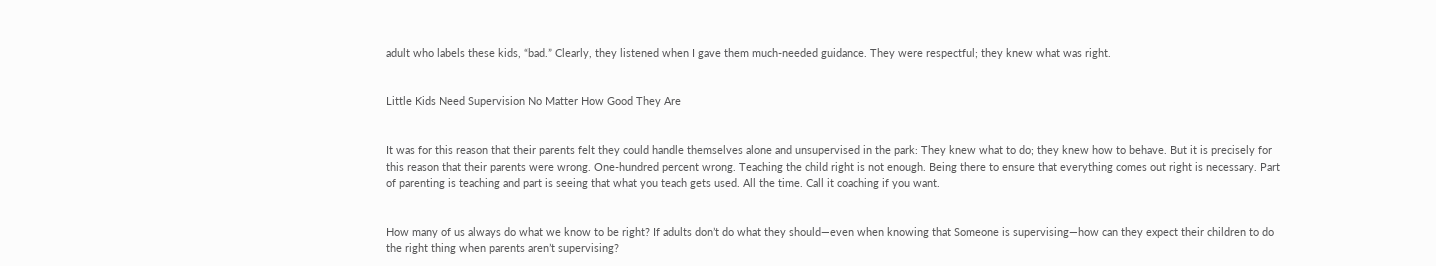adult who labels these kids, “bad.” Clearly, they listened when I gave them much-needed guidance. They were respectful; they knew what was right.


Little Kids Need Supervision No Matter How Good They Are


It was for this reason that their parents felt they could handle themselves alone and unsupervised in the park: They knew what to do; they knew how to behave. But it is precisely for this reason that their parents were wrong. One-hundred percent wrong. Teaching the child right is not enough. Being there to ensure that everything comes out right is necessary. Part of parenting is teaching and part is seeing that what you teach gets used. All the time. Call it coaching if you want.


How many of us always do what we know to be right? If adults don’t do what they should—even when knowing that Someone is supervising—how can they expect their children to do the right thing when parents aren’t supervising?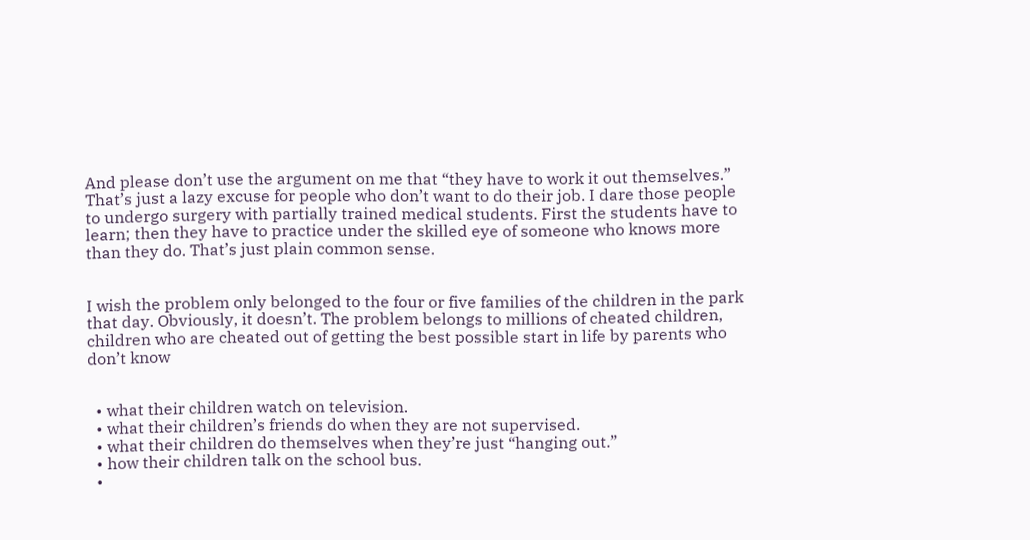And please don’t use the argument on me that “they have to work it out themselves.” That’s just a lazy excuse for people who don’t want to do their job. I dare those people to undergo surgery with partially trained medical students. First the students have to learn; then they have to practice under the skilled eye of someone who knows more than they do. That’s just plain common sense.


I wish the problem only belonged to the four or five families of the children in the park that day. Obviously, it doesn’t. The problem belongs to millions of cheated children, children who are cheated out of getting the best possible start in life by parents who don’t know


  • what their children watch on television.
  • what their children’s friends do when they are not supervised.
  • what their children do themselves when they’re just “hanging out.”
  • how their children talk on the school bus.
  •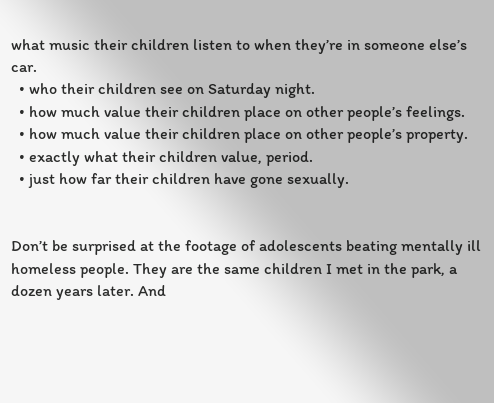what music their children listen to when they’re in someone else’s car.
  • who their children see on Saturday night.
  • how much value their children place on other people’s feelings.
  • how much value their children place on other people’s property.
  • exactly what their children value, period.
  • just how far their children have gone sexually.


Don’t be surprised at the footage of adolescents beating mentally ill homeless people. They are the same children I met in the park, a dozen years later. And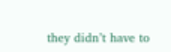they didn’t have to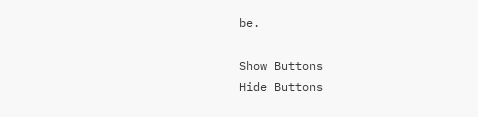be.

Show Buttons
Hide Buttons